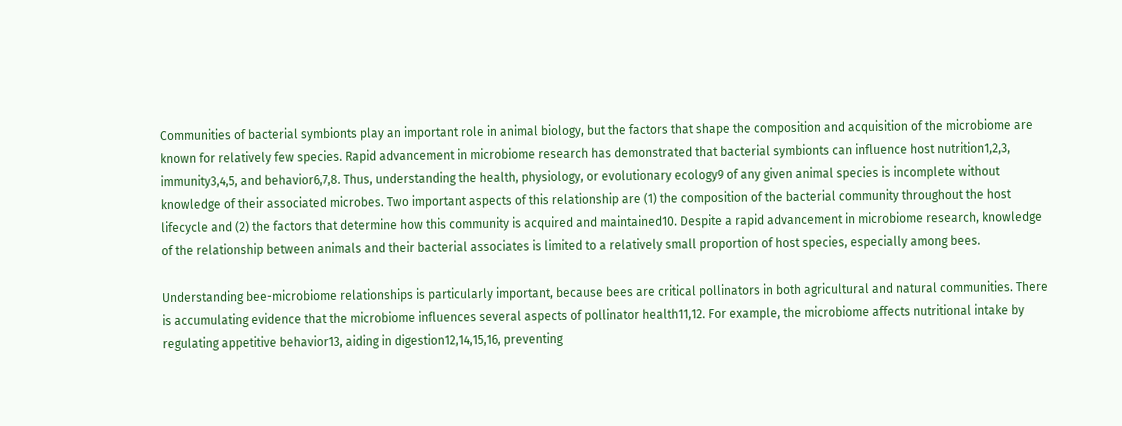Communities of bacterial symbionts play an important role in animal biology, but the factors that shape the composition and acquisition of the microbiome are known for relatively few species. Rapid advancement in microbiome research has demonstrated that bacterial symbionts can influence host nutrition1,2,3, immunity3,4,5, and behavior6,7,8. Thus, understanding the health, physiology, or evolutionary ecology9 of any given animal species is incomplete without knowledge of their associated microbes. Two important aspects of this relationship are (1) the composition of the bacterial community throughout the host lifecycle and (2) the factors that determine how this community is acquired and maintained10. Despite a rapid advancement in microbiome research, knowledge of the relationship between animals and their bacterial associates is limited to a relatively small proportion of host species, especially among bees.

Understanding bee-microbiome relationships is particularly important, because bees are critical pollinators in both agricultural and natural communities. There is accumulating evidence that the microbiome influences several aspects of pollinator health11,12. For example, the microbiome affects nutritional intake by regulating appetitive behavior13, aiding in digestion12,14,15,16, preventing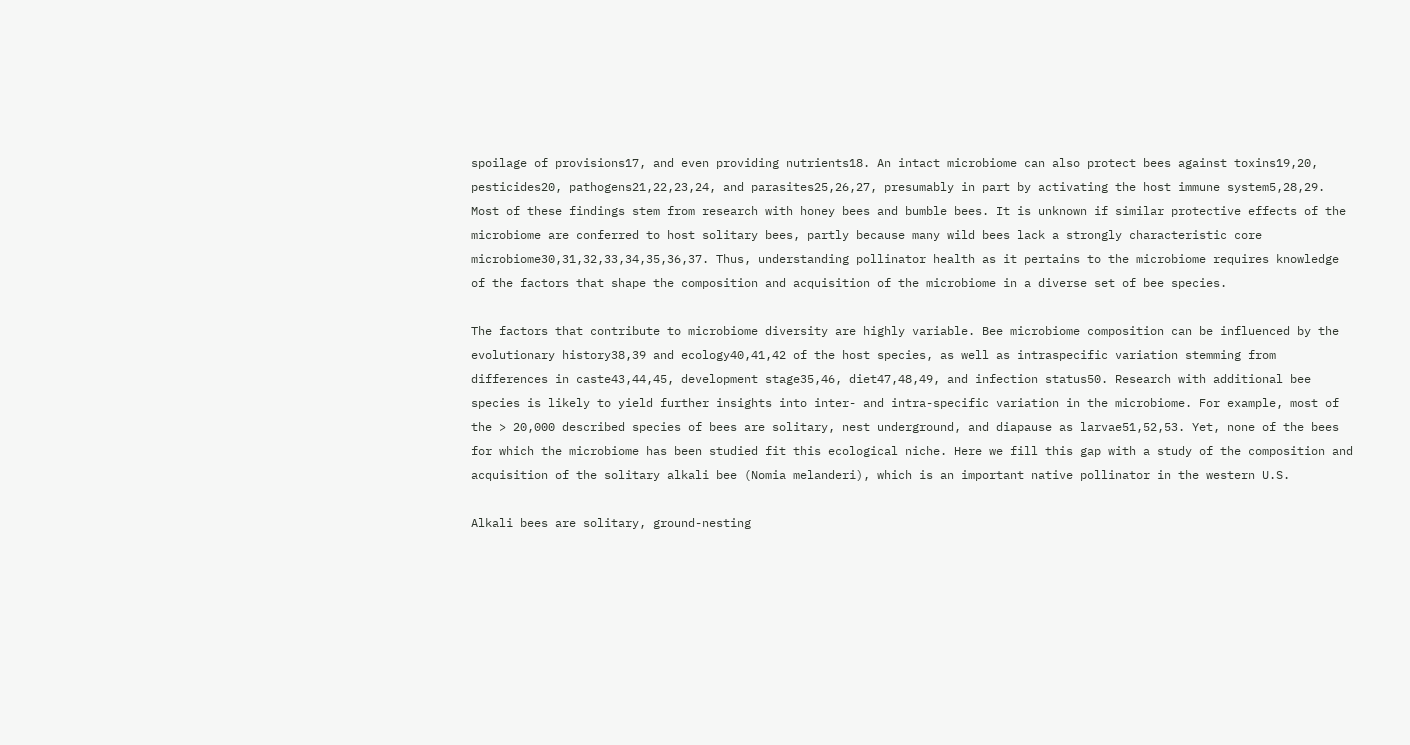spoilage of provisions17, and even providing nutrients18. An intact microbiome can also protect bees against toxins19,20, pesticides20, pathogens21,22,23,24, and parasites25,26,27, presumably in part by activating the host immune system5,28,29. Most of these findings stem from research with honey bees and bumble bees. It is unknown if similar protective effects of the microbiome are conferred to host solitary bees, partly because many wild bees lack a strongly characteristic core microbiome30,31,32,33,34,35,36,37. Thus, understanding pollinator health as it pertains to the microbiome requires knowledge of the factors that shape the composition and acquisition of the microbiome in a diverse set of bee species.

The factors that contribute to microbiome diversity are highly variable. Bee microbiome composition can be influenced by the evolutionary history38,39 and ecology40,41,42 of the host species, as well as intraspecific variation stemming from differences in caste43,44,45, development stage35,46, diet47,48,49, and infection status50. Research with additional bee species is likely to yield further insights into inter- and intra-specific variation in the microbiome. For example, most of the > 20,000 described species of bees are solitary, nest underground, and diapause as larvae51,52,53. Yet, none of the bees for which the microbiome has been studied fit this ecological niche. Here we fill this gap with a study of the composition and acquisition of the solitary alkali bee (Nomia melanderi), which is an important native pollinator in the western U.S.

Alkali bees are solitary, ground-nesting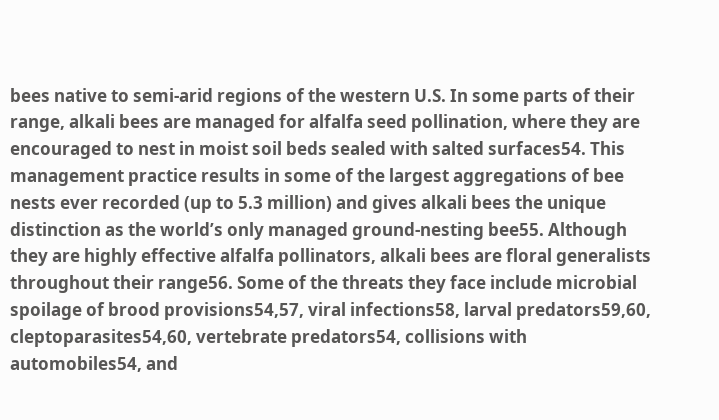bees native to semi-arid regions of the western U.S. In some parts of their range, alkali bees are managed for alfalfa seed pollination, where they are encouraged to nest in moist soil beds sealed with salted surfaces54. This management practice results in some of the largest aggregations of bee nests ever recorded (up to 5.3 million) and gives alkali bees the unique distinction as the world’s only managed ground-nesting bee55. Although they are highly effective alfalfa pollinators, alkali bees are floral generalists throughout their range56. Some of the threats they face include microbial spoilage of brood provisions54,57, viral infections58, larval predators59,60, cleptoparasites54,60, vertebrate predators54, collisions with automobiles54, and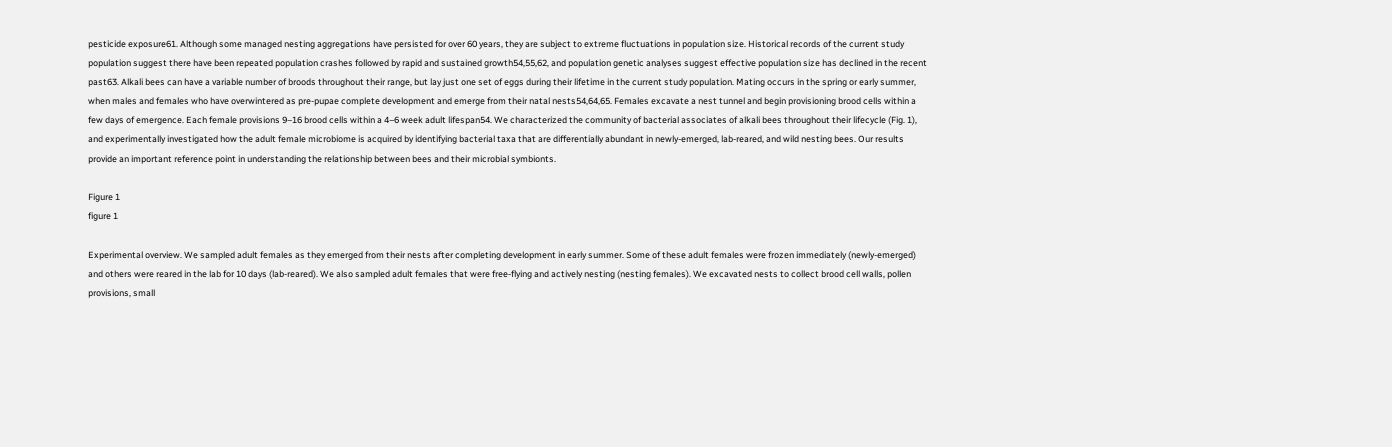pesticide exposure61. Although some managed nesting aggregations have persisted for over 60 years, they are subject to extreme fluctuations in population size. Historical records of the current study population suggest there have been repeated population crashes followed by rapid and sustained growth54,55,62, and population genetic analyses suggest effective population size has declined in the recent past63. Alkali bees can have a variable number of broods throughout their range, but lay just one set of eggs during their lifetime in the current study population. Mating occurs in the spring or early summer, when males and females who have overwintered as pre-pupae complete development and emerge from their natal nests54,64,65. Females excavate a nest tunnel and begin provisioning brood cells within a few days of emergence. Each female provisions 9–16 brood cells within a 4–6 week adult lifespan54. We characterized the community of bacterial associates of alkali bees throughout their lifecycle (Fig. 1), and experimentally investigated how the adult female microbiome is acquired by identifying bacterial taxa that are differentially abundant in newly-emerged, lab-reared, and wild nesting bees. Our results provide an important reference point in understanding the relationship between bees and their microbial symbionts.

Figure 1
figure 1

Experimental overview. We sampled adult females as they emerged from their nests after completing development in early summer. Some of these adult females were frozen immediately (newly-emerged) and others were reared in the lab for 10 days (lab-reared). We also sampled adult females that were free-flying and actively nesting (nesting females). We excavated nests to collect brood cell walls, pollen provisions, small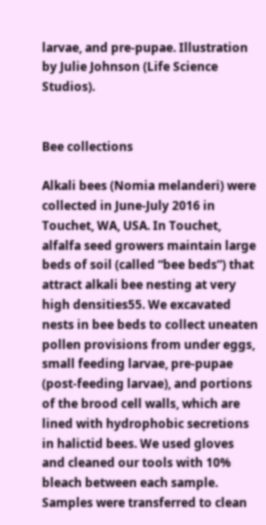larvae, and pre-pupae. Illustration by Julie Johnson (Life Science Studios).


Bee collections

Alkali bees (Nomia melanderi) were collected in June-July 2016 in Touchet, WA, USA. In Touchet, alfalfa seed growers maintain large beds of soil (called “bee beds”) that attract alkali bee nesting at very high densities55. We excavated nests in bee beds to collect uneaten pollen provisions from under eggs, small feeding larvae, pre-pupae (post-feeding larvae), and portions of the brood cell walls, which are lined with hydrophobic secretions in halictid bees. We used gloves and cleaned our tools with 10% bleach between each sample. Samples were transferred to clean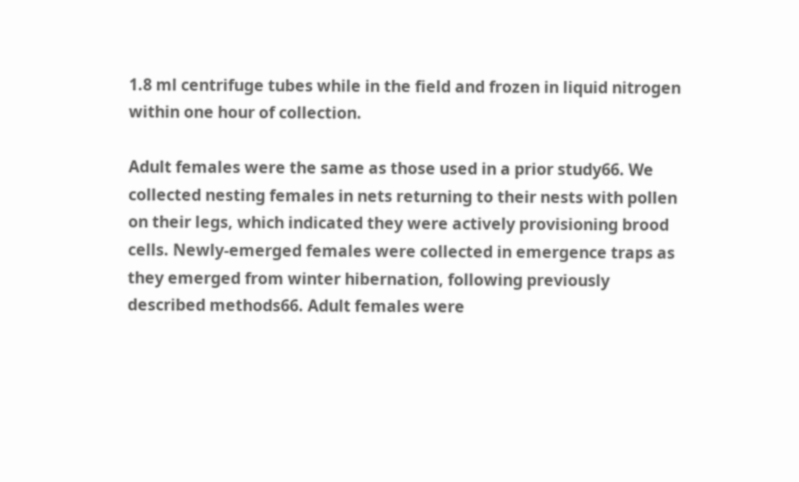1.8 ml centrifuge tubes while in the field and frozen in liquid nitrogen within one hour of collection.

Adult females were the same as those used in a prior study66. We collected nesting females in nets returning to their nests with pollen on their legs, which indicated they were actively provisioning brood cells. Newly-emerged females were collected in emergence traps as they emerged from winter hibernation, following previously described methods66. Adult females were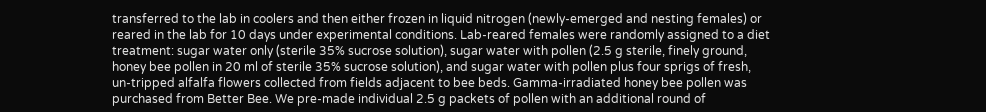transferred to the lab in coolers and then either frozen in liquid nitrogen (newly-emerged and nesting females) or reared in the lab for 10 days under experimental conditions. Lab-reared females were randomly assigned to a diet treatment: sugar water only (sterile 35% sucrose solution), sugar water with pollen (2.5 g sterile, finely ground, honey bee pollen in 20 ml of sterile 35% sucrose solution), and sugar water with pollen plus four sprigs of fresh, un-tripped alfalfa flowers collected from fields adjacent to bee beds. Gamma-irradiated honey bee pollen was purchased from Better Bee. We pre-made individual 2.5 g packets of pollen with an additional round of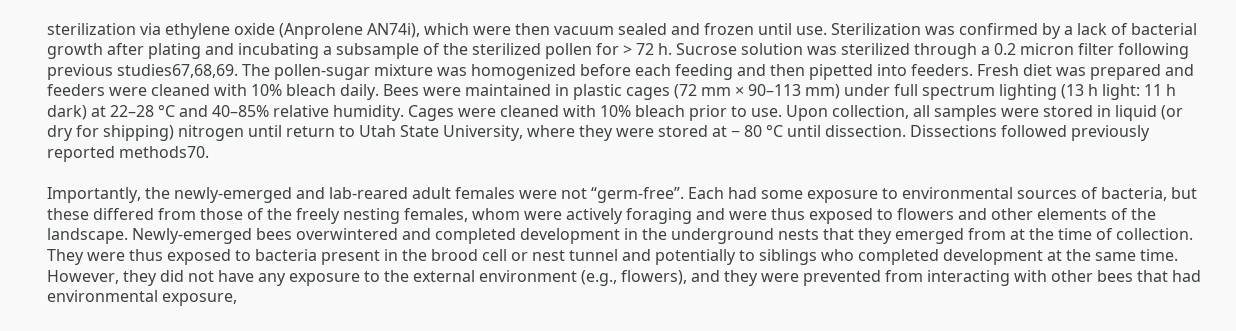sterilization via ethylene oxide (Anprolene AN74i), which were then vacuum sealed and frozen until use. Sterilization was confirmed by a lack of bacterial growth after plating and incubating a subsample of the sterilized pollen for > 72 h. Sucrose solution was sterilized through a 0.2 micron filter following previous studies67,68,69. The pollen-sugar mixture was homogenized before each feeding and then pipetted into feeders. Fresh diet was prepared and feeders were cleaned with 10% bleach daily. Bees were maintained in plastic cages (72 mm × 90–113 mm) under full spectrum lighting (13 h light: 11 h dark) at 22–28 °C and 40–85% relative humidity. Cages were cleaned with 10% bleach prior to use. Upon collection, all samples were stored in liquid (or dry for shipping) nitrogen until return to Utah State University, where they were stored at − 80 °C until dissection. Dissections followed previously reported methods70.

Importantly, the newly-emerged and lab-reared adult females were not “germ-free”. Each had some exposure to environmental sources of bacteria, but these differed from those of the freely nesting females, whom were actively foraging and were thus exposed to flowers and other elements of the landscape. Newly-emerged bees overwintered and completed development in the underground nests that they emerged from at the time of collection. They were thus exposed to bacteria present in the brood cell or nest tunnel and potentially to siblings who completed development at the same time. However, they did not have any exposure to the external environment (e.g., flowers), and they were prevented from interacting with other bees that had environmental exposure,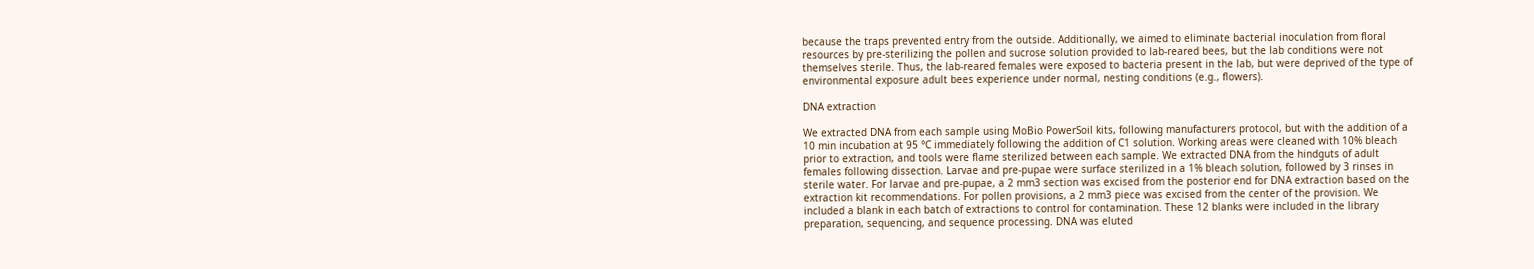because the traps prevented entry from the outside. Additionally, we aimed to eliminate bacterial inoculation from floral resources by pre-sterilizing the pollen and sucrose solution provided to lab-reared bees, but the lab conditions were not themselves sterile. Thus, the lab-reared females were exposed to bacteria present in the lab, but were deprived of the type of environmental exposure adult bees experience under normal, nesting conditions (e.g., flowers).

DNA extraction

We extracted DNA from each sample using MoBio PowerSoil kits, following manufacturers protocol, but with the addition of a 10 min incubation at 95 °C immediately following the addition of C1 solution. Working areas were cleaned with 10% bleach prior to extraction, and tools were flame sterilized between each sample. We extracted DNA from the hindguts of adult females following dissection. Larvae and pre-pupae were surface sterilized in a 1% bleach solution, followed by 3 rinses in sterile water. For larvae and pre-pupae, a 2 mm3 section was excised from the posterior end for DNA extraction based on the extraction kit recommendations. For pollen provisions, a 2 mm3 piece was excised from the center of the provision. We included a blank in each batch of extractions to control for contamination. These 12 blanks were included in the library preparation, sequencing, and sequence processing. DNA was eluted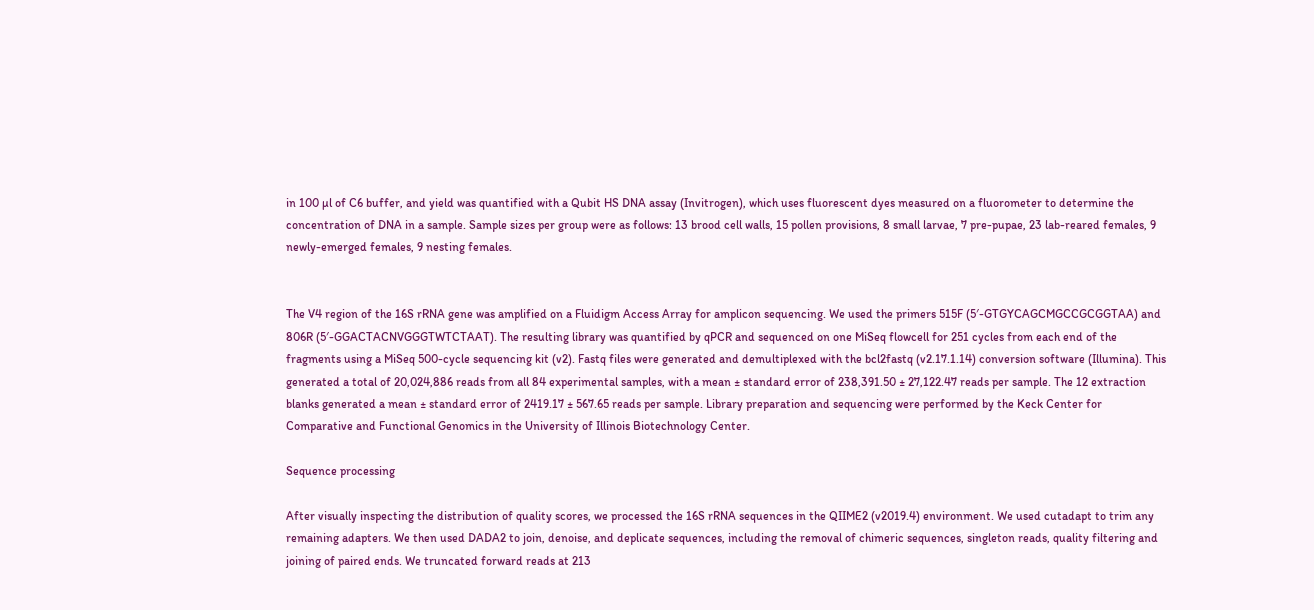in 100 µl of C6 buffer, and yield was quantified with a Qubit HS DNA assay (Invitrogen), which uses fluorescent dyes measured on a fluorometer to determine the concentration of DNA in a sample. Sample sizes per group were as follows: 13 brood cell walls, 15 pollen provisions, 8 small larvae, 7 pre-pupae, 23 lab-reared females, 9 newly-emerged females, 9 nesting females.


The V4 region of the 16S rRNA gene was amplified on a Fluidigm Access Array for amplicon sequencing. We used the primers 515F (5′-GTGYCAGCMGCCGCGGTAA) and 806R (5′-GGACTACNVGGGTWTCTAAT). The resulting library was quantified by qPCR and sequenced on one MiSeq flowcell for 251 cycles from each end of the fragments using a MiSeq 500-cycle sequencing kit (v2). Fastq files were generated and demultiplexed with the bcl2fastq (v2.17.1.14) conversion software (Illumina). This generated a total of 20,024,886 reads from all 84 experimental samples, with a mean ± standard error of 238,391.50 ± 27,122.47 reads per sample. The 12 extraction blanks generated a mean ± standard error of 2419.17 ± 567.65 reads per sample. Library preparation and sequencing were performed by the Keck Center for Comparative and Functional Genomics in the University of Illinois Biotechnology Center.

Sequence processing

After visually inspecting the distribution of quality scores, we processed the 16S rRNA sequences in the QIIME2 (v2019.4) environment. We used cutadapt to trim any remaining adapters. We then used DADA2 to join, denoise, and deplicate sequences, including the removal of chimeric sequences, singleton reads, quality filtering and joining of paired ends. We truncated forward reads at 213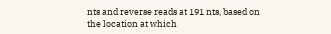nts and reverse reads at 191 nts, based on the location at which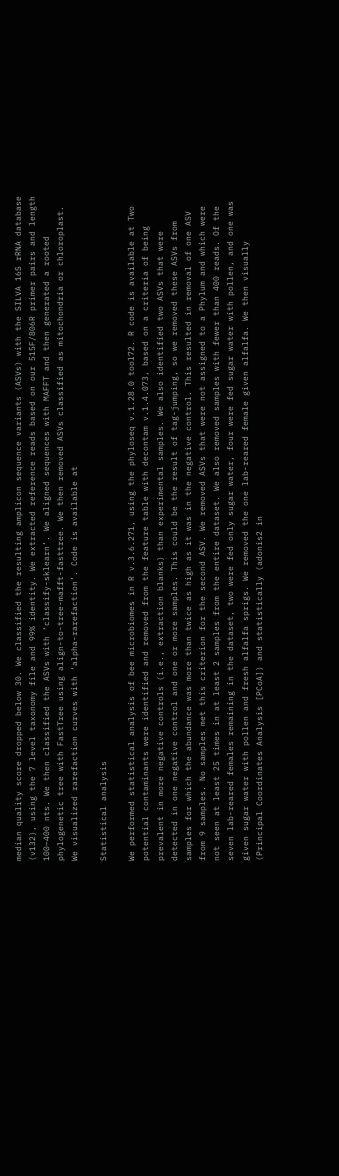median quality score dropped below 30. We classified the resulting amplicon sequence variants (ASVs) with the SILVA 16S rRNA database (v132), using the 7 level taxonomy file and 99% identity. We extracted reference reads based on our 515F/806R primer pairs and length 100–400 nts. We then classified the ASVs with ‘classify-sklearn’. We aligned sequences with MAFFT and then generated a rooted phylogenetic tree with FastTree using align-to-tree-mafft-fasttree. We then removed ASVs classified as mitochondria or chloroplast. We visualized rarefaction curves with ‘alpha-rarefaction’. Code is available at

Statistical analysis

We performed statistical analysis of bee microbiomes in R v.3.6.271, using the phyloseq v.1.28.0 tool72. R code is available at Two potential contaminants were identified and removed from the feature table with decontam v.1.4.073, based on a criteria of being prevalent in more negative controls (i.e., extraction blanks) than experimental samples. We also identified two ASVs that were detected in one negative control and one or more samples. This could be the result of tag-jumping, so we removed these ASVs from samples for which the abundance was more than twice as high as it was in the negative control. This resulted in removal of one ASV from 9 samples. No samples met this criterion for the second ASV. We removed ASVs that were not assigned to a Phylum and which were not seen at least 25 times in at least 2 samples from the entire dataset. We also removed samples with fewer than 400 reads. Of the seven lab-reared females remaining in the dataset, two were fed only sugar water, four were fed sugar water with pollen, and one was given sugar water with pollen and fresh alfalfa sprigs. We removed the one lab-reared female given alfalfa. We then visually (Principal Coordinates Analysis [PCoA]) and statistically (adonis2 in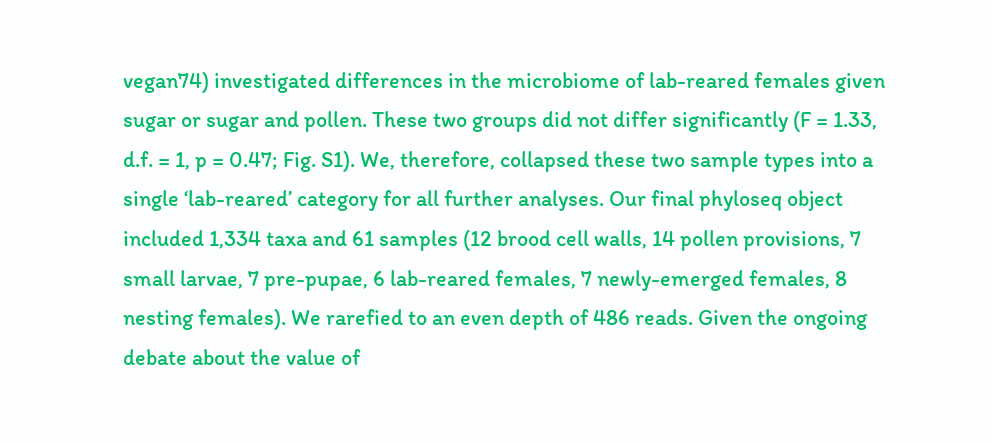vegan74) investigated differences in the microbiome of lab-reared females given sugar or sugar and pollen. These two groups did not differ significantly (F = 1.33, d.f. = 1, p = 0.47; Fig. S1). We, therefore, collapsed these two sample types into a single ‘lab-reared’ category for all further analyses. Our final phyloseq object included 1,334 taxa and 61 samples (12 brood cell walls, 14 pollen provisions, 7 small larvae, 7 pre-pupae, 6 lab-reared females, 7 newly-emerged females, 8 nesting females). We rarefied to an even depth of 486 reads. Given the ongoing debate about the value of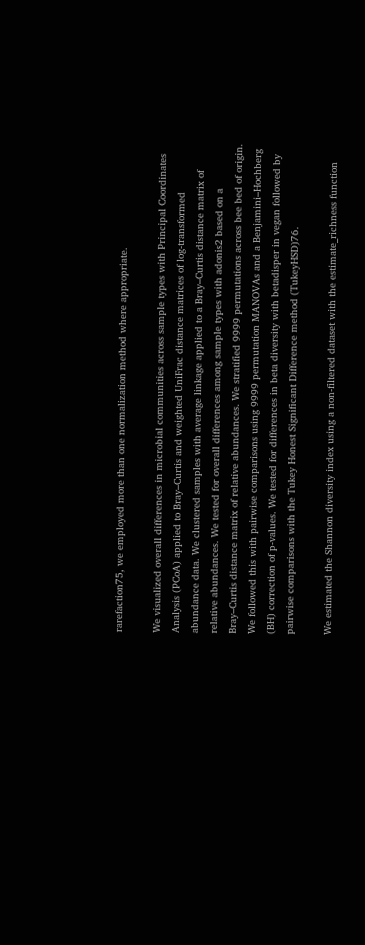rarefaction75, we employed more than one normalization method where appropriate.

We visualized overall differences in microbial communities across sample types with Principal Coordinates Analysis (PCoA) applied to Bray–Curtis and weighted UniFrac distance matrices of log-transformed abundance data. We clustered samples with average linkage applied to a Bray–Curtis distance matrix of relative abundances. We tested for overall differences among sample types with adonis2 based on a Bray–Curtis distance matrix of relative abundances. We stratified 9999 permutations across bee bed of origin. We followed this with pairwise comparisons using 9999 permutation MANOVAs and a Benjamini–Hochberg (BH) correction of p-values. We tested for differences in beta diversity with betadisper in vegan followed by pairwise comparisons with the Tukey Honest Significant Difference method (TukeyHSD)76.

We estimated the Shannon diversity index using a non-filtered dataset with the estimate_richness function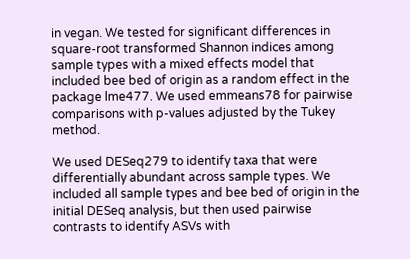in vegan. We tested for significant differences in square-root transformed Shannon indices among sample types with a mixed effects model that included bee bed of origin as a random effect in the package lme477. We used emmeans78 for pairwise comparisons with p-values adjusted by the Tukey method.

We used DESeq279 to identify taxa that were differentially abundant across sample types. We included all sample types and bee bed of origin in the initial DESeq analysis, but then used pairwise contrasts to identify ASVs with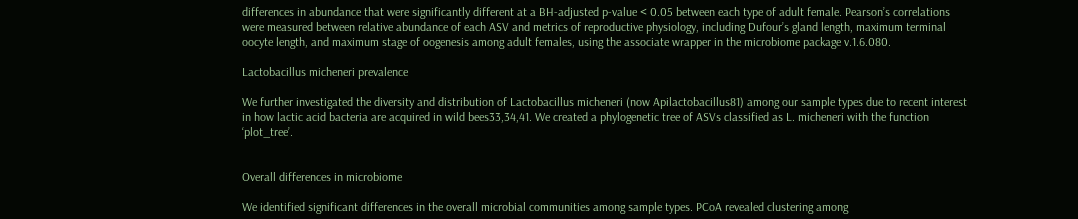differences in abundance that were significantly different at a BH-adjusted p-value < 0.05 between each type of adult female. Pearson’s correlations were measured between relative abundance of each ASV and metrics of reproductive physiology, including Dufour’s gland length, maximum terminal oocyte length, and maximum stage of oogenesis among adult females, using the associate wrapper in the microbiome package v.1.6.080.

Lactobacillus micheneri prevalence

We further investigated the diversity and distribution of Lactobacillus micheneri (now Apilactobacillus81) among our sample types due to recent interest in how lactic acid bacteria are acquired in wild bees33,34,41. We created a phylogenetic tree of ASVs classified as L. micheneri with the function ‘plot_tree’.


Overall differences in microbiome

We identified significant differences in the overall microbial communities among sample types. PCoA revealed clustering among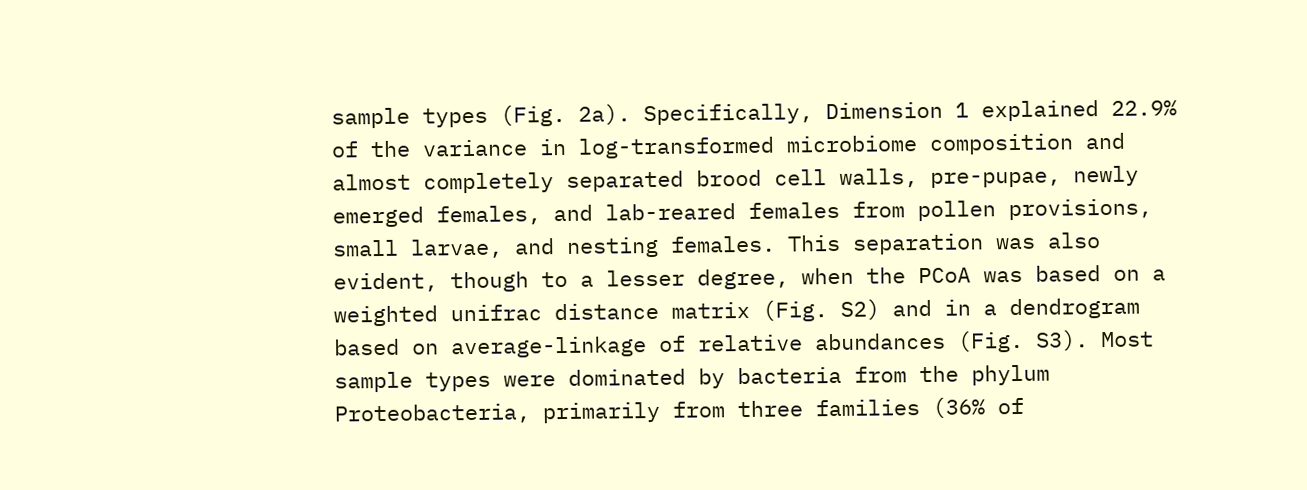sample types (Fig. 2a). Specifically, Dimension 1 explained 22.9% of the variance in log-transformed microbiome composition and almost completely separated brood cell walls, pre-pupae, newly emerged females, and lab-reared females from pollen provisions, small larvae, and nesting females. This separation was also evident, though to a lesser degree, when the PCoA was based on a weighted unifrac distance matrix (Fig. S2) and in a dendrogram based on average-linkage of relative abundances (Fig. S3). Most sample types were dominated by bacteria from the phylum Proteobacteria, primarily from three families (36% of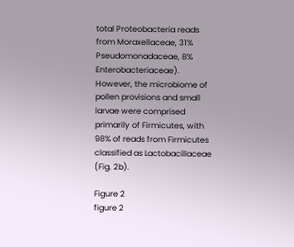total Proteobacteria reads from Moraxellaceae, 31% Pseudomonadaceae, 8% Enterobacteriaceae). However, the microbiome of pollen provisions and small larvae were comprised primarily of Firmicutes, with 98% of reads from Firmicutes classified as Lactobacillaceae (Fig. 2b).

Figure 2
figure 2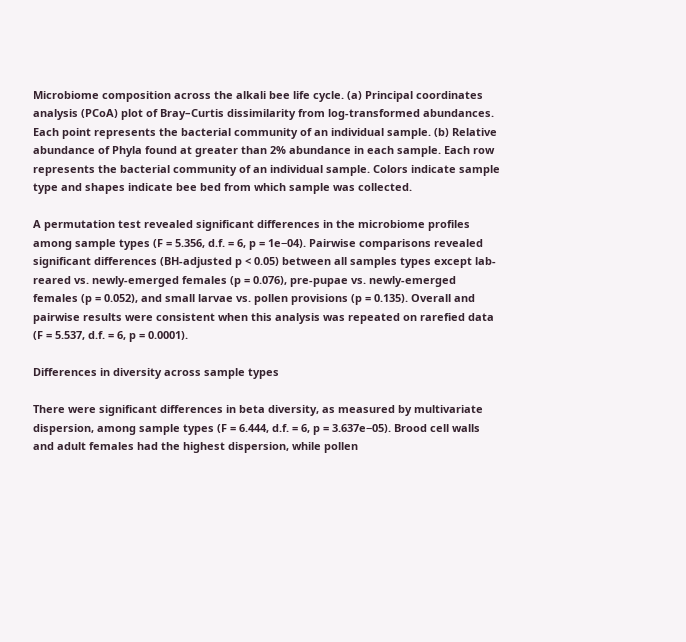Microbiome composition across the alkali bee life cycle. (a) Principal coordinates analysis (PCoA) plot of Bray–Curtis dissimilarity from log-transformed abundances. Each point represents the bacterial community of an individual sample. (b) Relative abundance of Phyla found at greater than 2% abundance in each sample. Each row represents the bacterial community of an individual sample. Colors indicate sample type and shapes indicate bee bed from which sample was collected.

A permutation test revealed significant differences in the microbiome profiles among sample types (F = 5.356, d.f. = 6, p = 1e−04). Pairwise comparisons revealed significant differences (BH-adjusted p < 0.05) between all samples types except lab-reared vs. newly-emerged females (p = 0.076), pre-pupae vs. newly-emerged females (p = 0.052), and small larvae vs. pollen provisions (p = 0.135). Overall and pairwise results were consistent when this analysis was repeated on rarefied data (F = 5.537, d.f. = 6, p = 0.0001).

Differences in diversity across sample types

There were significant differences in beta diversity, as measured by multivariate dispersion, among sample types (F = 6.444, d.f. = 6, p = 3.637e−05). Brood cell walls and adult females had the highest dispersion, while pollen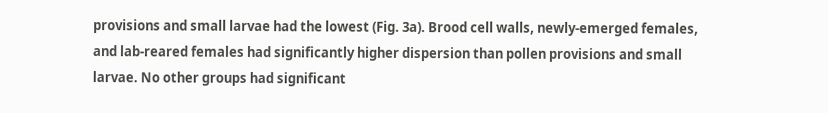provisions and small larvae had the lowest (Fig. 3a). Brood cell walls, newly-emerged females, and lab-reared females had significantly higher dispersion than pollen provisions and small larvae. No other groups had significant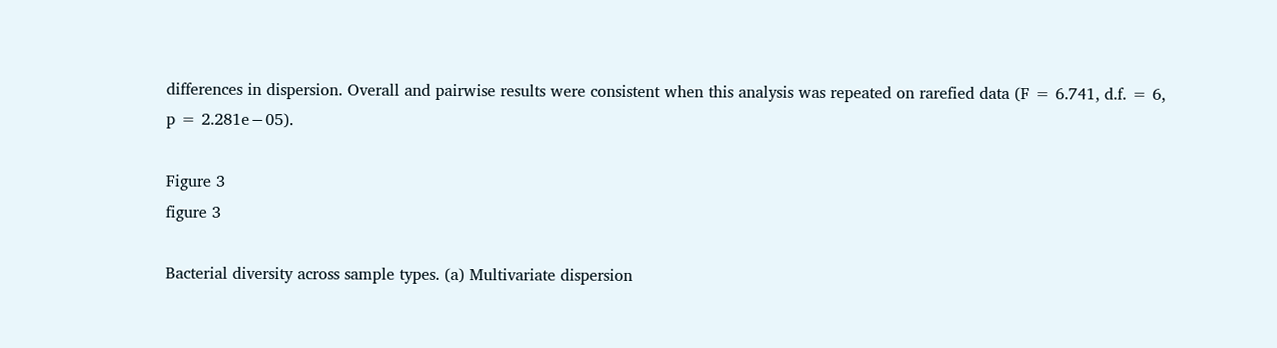differences in dispersion. Overall and pairwise results were consistent when this analysis was repeated on rarefied data (F = 6.741, d.f. = 6, p = 2.281e−05).

Figure 3
figure 3

Bacterial diversity across sample types. (a) Multivariate dispersion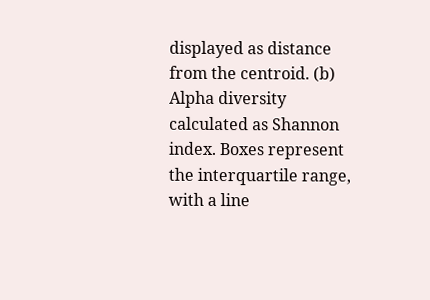displayed as distance from the centroid. (b) Alpha diversity calculated as Shannon index. Boxes represent the interquartile range, with a line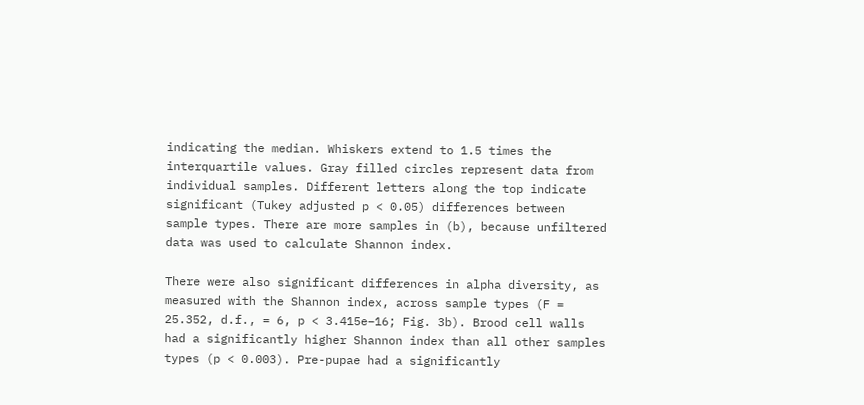indicating the median. Whiskers extend to 1.5 times the interquartile values. Gray filled circles represent data from individual samples. Different letters along the top indicate significant (Tukey adjusted p < 0.05) differences between sample types. There are more samples in (b), because unfiltered data was used to calculate Shannon index.

There were also significant differences in alpha diversity, as measured with the Shannon index, across sample types (F = 25.352, d.f., = 6, p < 3.415e−16; Fig. 3b). Brood cell walls had a significantly higher Shannon index than all other samples types (p < 0.003). Pre-pupae had a significantly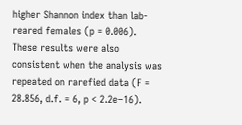higher Shannon index than lab-reared females (p = 0.006). These results were also consistent when the analysis was repeated on rarefied data (F = 28.856, d.f. = 6, p < 2.2e−16).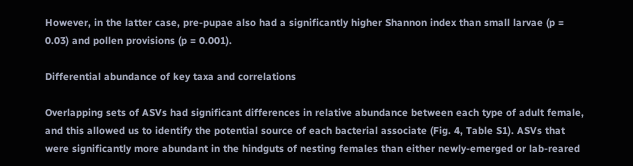However, in the latter case, pre-pupae also had a significantly higher Shannon index than small larvae (p = 0.03) and pollen provisions (p = 0.001).

Differential abundance of key taxa and correlations

Overlapping sets of ASVs had significant differences in relative abundance between each type of adult female, and this allowed us to identify the potential source of each bacterial associate (Fig. 4, Table S1). ASVs that were significantly more abundant in the hindguts of nesting females than either newly-emerged or lab-reared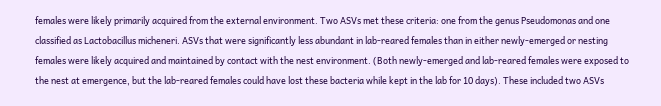females were likely primarily acquired from the external environment. Two ASVs met these criteria: one from the genus Pseudomonas and one classified as Lactobacillus micheneri. ASVs that were significantly less abundant in lab-reared females than in either newly-emerged or nesting females were likely acquired and maintained by contact with the nest environment. (Both newly-emerged and lab-reared females were exposed to the nest at emergence, but the lab-reared females could have lost these bacteria while kept in the lab for 10 days). These included two ASVs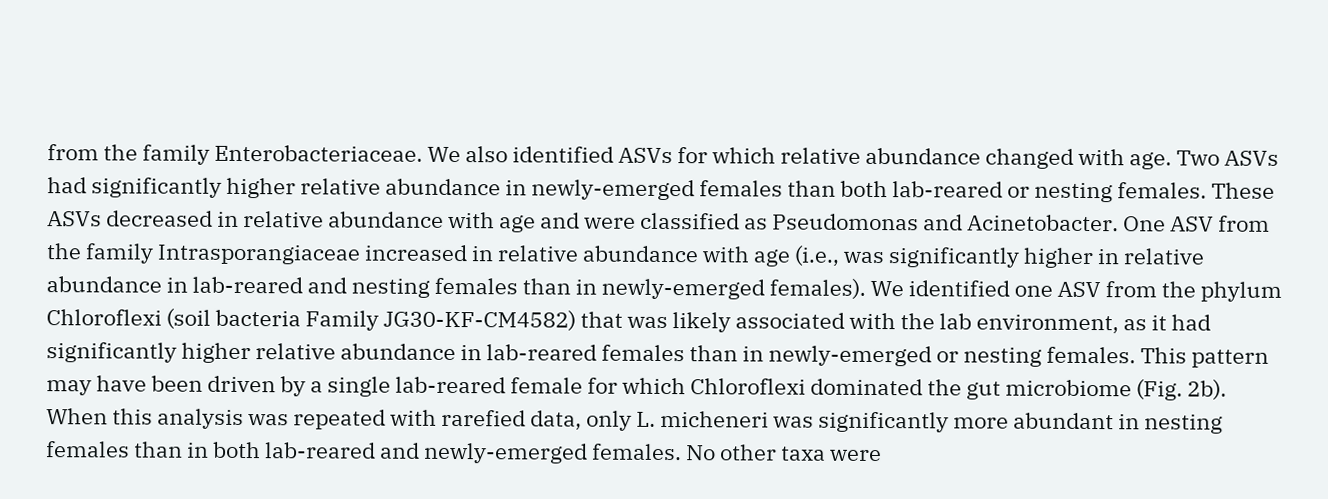from the family Enterobacteriaceae. We also identified ASVs for which relative abundance changed with age. Two ASVs had significantly higher relative abundance in newly-emerged females than both lab-reared or nesting females. These ASVs decreased in relative abundance with age and were classified as Pseudomonas and Acinetobacter. One ASV from the family Intrasporangiaceae increased in relative abundance with age (i.e., was significantly higher in relative abundance in lab-reared and nesting females than in newly-emerged females). We identified one ASV from the phylum Chloroflexi (soil bacteria Family JG30-KF-CM4582) that was likely associated with the lab environment, as it had significantly higher relative abundance in lab-reared females than in newly-emerged or nesting females. This pattern may have been driven by a single lab-reared female for which Chloroflexi dominated the gut microbiome (Fig. 2b). When this analysis was repeated with rarefied data, only L. micheneri was significantly more abundant in nesting females than in both lab-reared and newly-emerged females. No other taxa were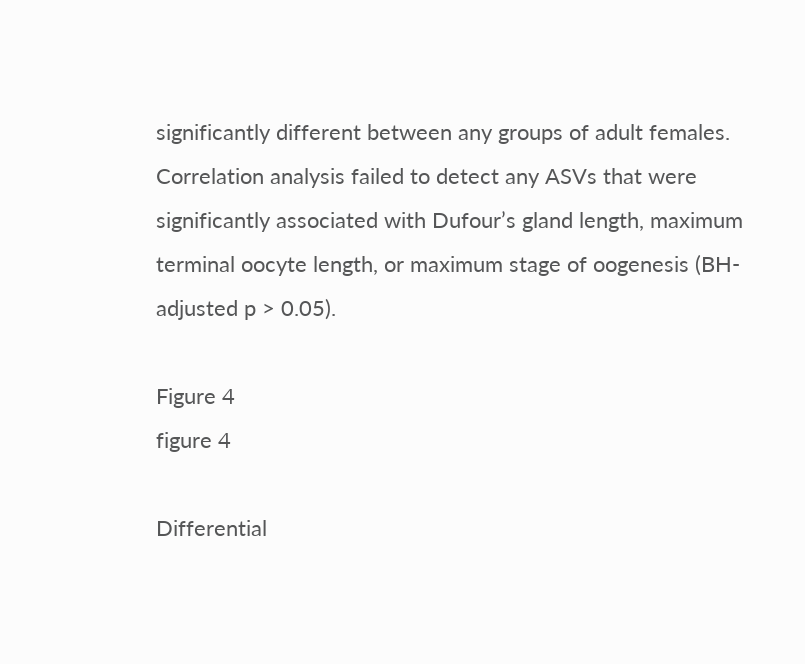significantly different between any groups of adult females. Correlation analysis failed to detect any ASVs that were significantly associated with Dufour’s gland length, maximum terminal oocyte length, or maximum stage of oogenesis (BH-adjusted p > 0.05).

Figure 4
figure 4

Differential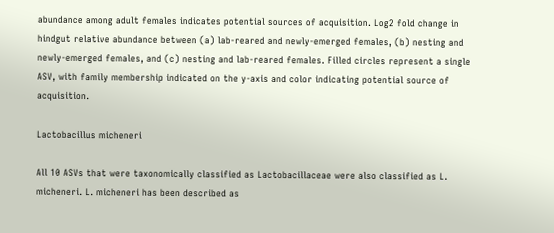abundance among adult females indicates potential sources of acquisition. Log2 fold change in hindgut relative abundance between (a) lab-reared and newly-emerged females, (b) nesting and newly-emerged females, and (c) nesting and lab-reared females. Filled circles represent a single ASV, with family membership indicated on the y-axis and color indicating potential source of acquisition.

Lactobacillus micheneri

All 10 ASVs that were taxonomically classified as Lactobacillaceae were also classified as L. micheneri. L. micheneri has been described as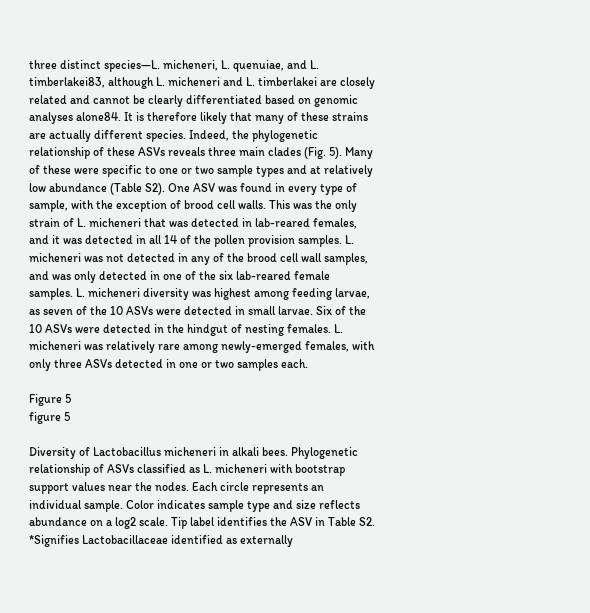three distinct species—L. micheneri, L. quenuiae, and L. timberlakei83, although L. micheneri and L. timberlakei are closely related and cannot be clearly differentiated based on genomic analyses alone84. It is therefore likely that many of these strains are actually different species. Indeed, the phylogenetic relationship of these ASVs reveals three main clades (Fig. 5). Many of these were specific to one or two sample types and at relatively low abundance (Table S2). One ASV was found in every type of sample, with the exception of brood cell walls. This was the only strain of L. micheneri that was detected in lab-reared females, and it was detected in all 14 of the pollen provision samples. L. micheneri was not detected in any of the brood cell wall samples, and was only detected in one of the six lab-reared female samples. L. micheneri diversity was highest among feeding larvae, as seven of the 10 ASVs were detected in small larvae. Six of the 10 ASVs were detected in the hindgut of nesting females. L. micheneri was relatively rare among newly-emerged females, with only three ASVs detected in one or two samples each.

Figure 5
figure 5

Diversity of Lactobacillus micheneri in alkali bees. Phylogenetic relationship of ASVs classified as L. micheneri with bootstrap support values near the nodes. Each circle represents an individual sample. Color indicates sample type and size reflects abundance on a log2 scale. Tip label identifies the ASV in Table S2. *Signifies Lactobacillaceae identified as externally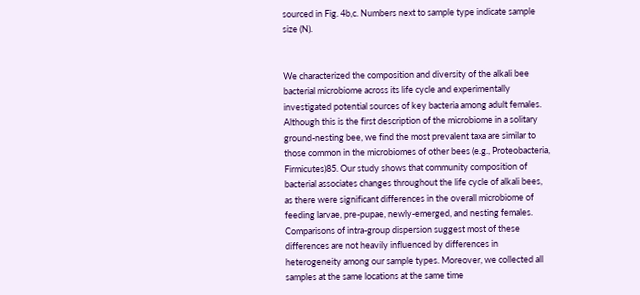sourced in Fig. 4b,c. Numbers next to sample type indicate sample size (N).


We characterized the composition and diversity of the alkali bee bacterial microbiome across its life cycle and experimentally investigated potential sources of key bacteria among adult females. Although this is the first description of the microbiome in a solitary ground-nesting bee, we find the most prevalent taxa are similar to those common in the microbiomes of other bees (e.g., Proteobacteria, Firmicutes)85. Our study shows that community composition of bacterial associates changes throughout the life cycle of alkali bees, as there were significant differences in the overall microbiome of feeding larvae, pre-pupae, newly-emerged, and nesting females. Comparisons of intra-group dispersion suggest most of these differences are not heavily influenced by differences in heterogeneity among our sample types. Moreover, we collected all samples at the same locations at the same time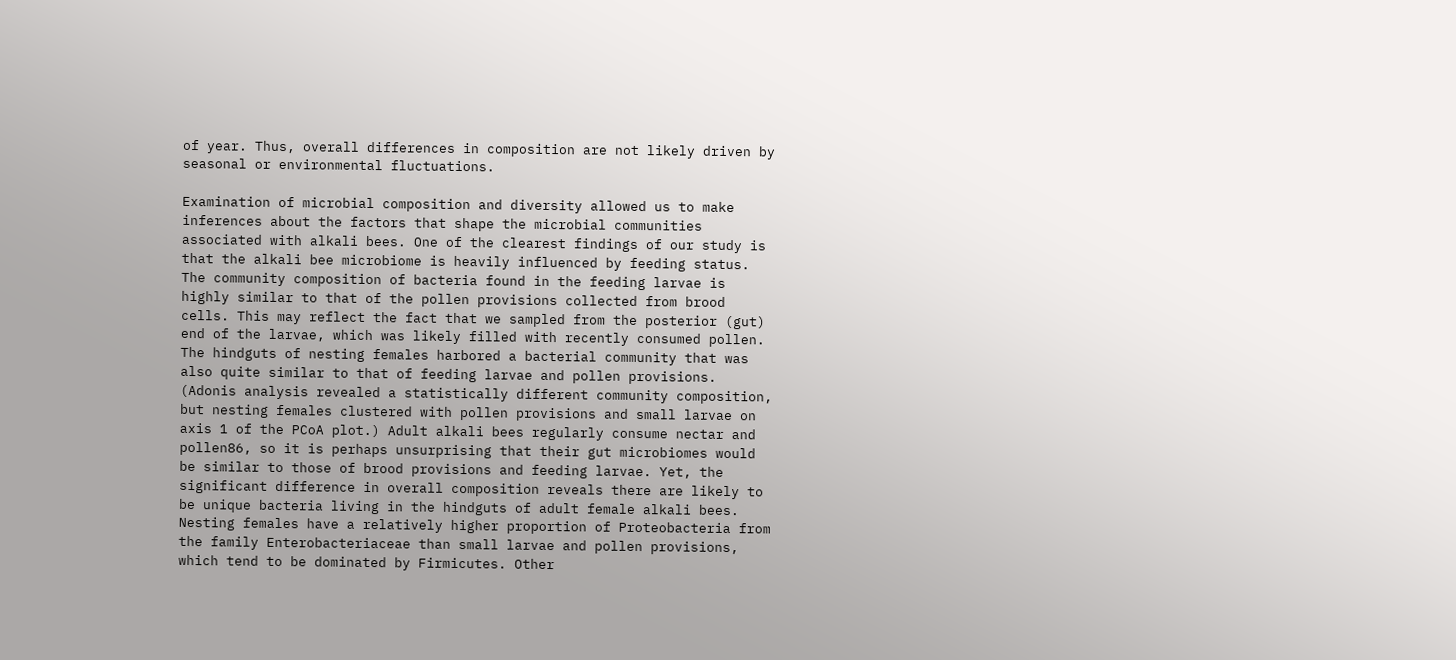of year. Thus, overall differences in composition are not likely driven by seasonal or environmental fluctuations.

Examination of microbial composition and diversity allowed us to make inferences about the factors that shape the microbial communities associated with alkali bees. One of the clearest findings of our study is that the alkali bee microbiome is heavily influenced by feeding status. The community composition of bacteria found in the feeding larvae is highly similar to that of the pollen provisions collected from brood cells. This may reflect the fact that we sampled from the posterior (gut) end of the larvae, which was likely filled with recently consumed pollen. The hindguts of nesting females harbored a bacterial community that was also quite similar to that of feeding larvae and pollen provisions. (Adonis analysis revealed a statistically different community composition, but nesting females clustered with pollen provisions and small larvae on axis 1 of the PCoA plot.) Adult alkali bees regularly consume nectar and pollen86, so it is perhaps unsurprising that their gut microbiomes would be similar to those of brood provisions and feeding larvae. Yet, the significant difference in overall composition reveals there are likely to be unique bacteria living in the hindguts of adult female alkali bees. Nesting females have a relatively higher proportion of Proteobacteria from the family Enterobacteriaceae than small larvae and pollen provisions, which tend to be dominated by Firmicutes. Other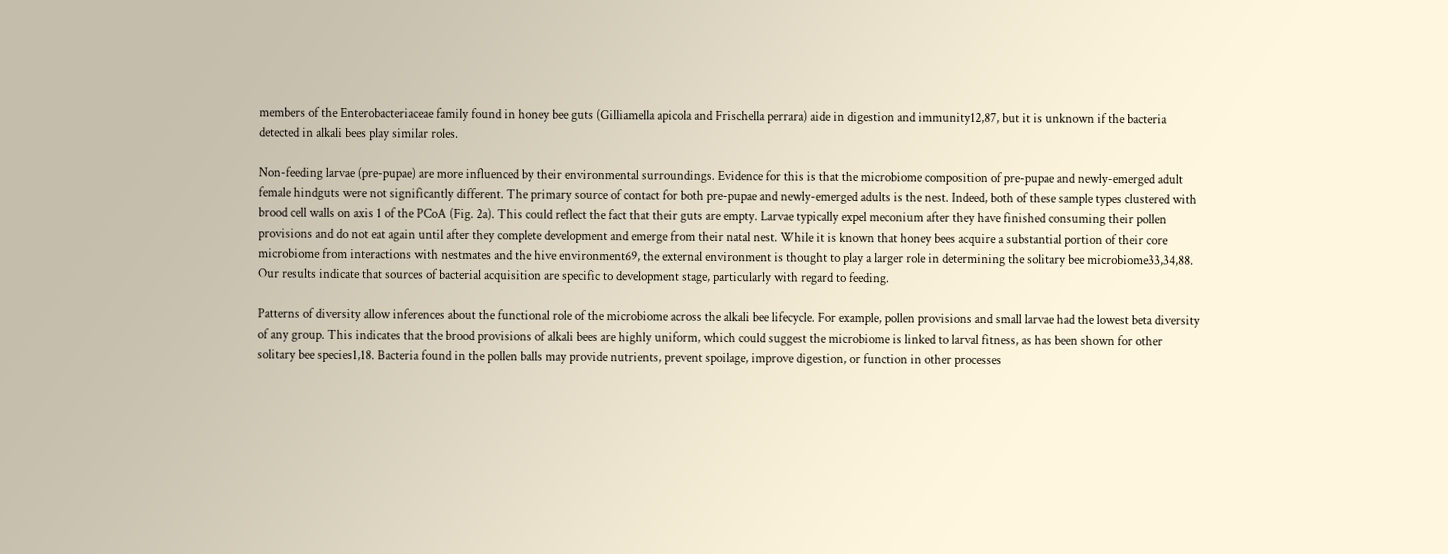members of the Enterobacteriaceae family found in honey bee guts (Gilliamella apicola and Frischella perrara) aide in digestion and immunity12,87, but it is unknown if the bacteria detected in alkali bees play similar roles.

Non-feeding larvae (pre-pupae) are more influenced by their environmental surroundings. Evidence for this is that the microbiome composition of pre-pupae and newly-emerged adult female hindguts were not significantly different. The primary source of contact for both pre-pupae and newly-emerged adults is the nest. Indeed, both of these sample types clustered with brood cell walls on axis 1 of the PCoA (Fig. 2a). This could reflect the fact that their guts are empty. Larvae typically expel meconium after they have finished consuming their pollen provisions and do not eat again until after they complete development and emerge from their natal nest. While it is known that honey bees acquire a substantial portion of their core microbiome from interactions with nestmates and the hive environment69, the external environment is thought to play a larger role in determining the solitary bee microbiome33,34,88. Our results indicate that sources of bacterial acquisition are specific to development stage, particularly with regard to feeding.

Patterns of diversity allow inferences about the functional role of the microbiome across the alkali bee lifecycle. For example, pollen provisions and small larvae had the lowest beta diversity of any group. This indicates that the brood provisions of alkali bees are highly uniform, which could suggest the microbiome is linked to larval fitness, as has been shown for other solitary bee species1,18. Bacteria found in the pollen balls may provide nutrients, prevent spoilage, improve digestion, or function in other processes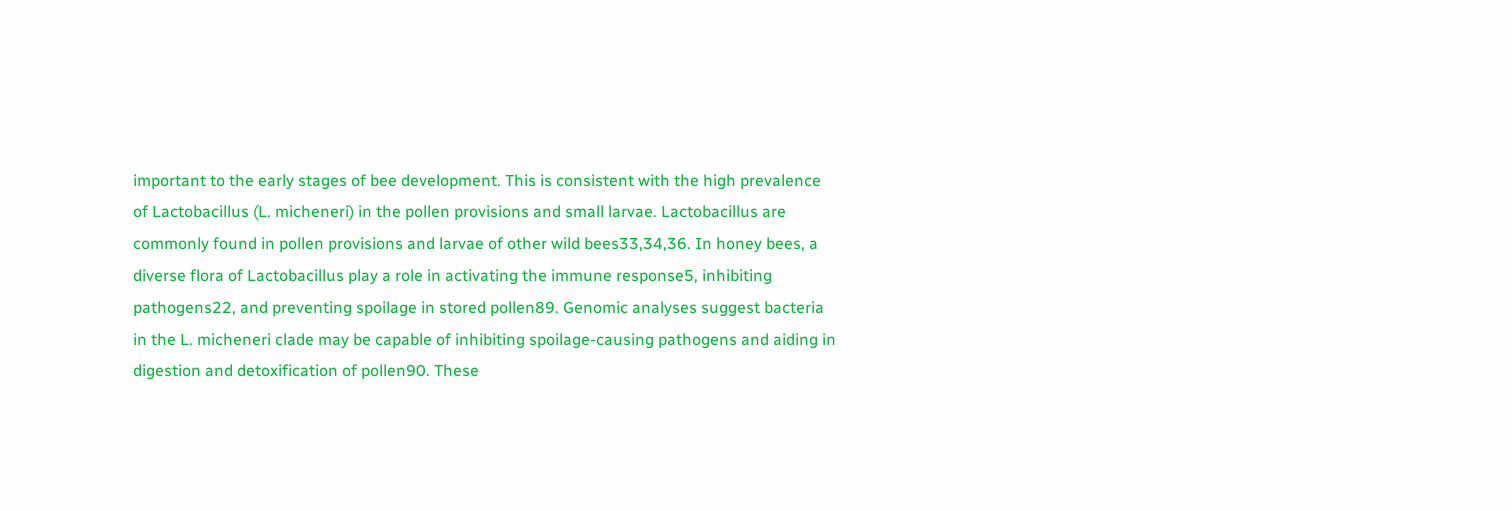important to the early stages of bee development. This is consistent with the high prevalence of Lactobacillus (L. micheneri) in the pollen provisions and small larvae. Lactobacillus are commonly found in pollen provisions and larvae of other wild bees33,34,36. In honey bees, a diverse flora of Lactobacillus play a role in activating the immune response5, inhibiting pathogens22, and preventing spoilage in stored pollen89. Genomic analyses suggest bacteria in the L. micheneri clade may be capable of inhibiting spoilage-causing pathogens and aiding in digestion and detoxification of pollen90. These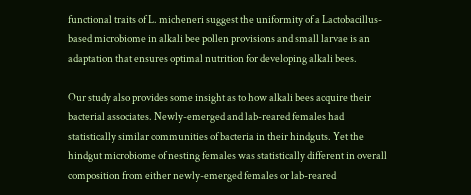functional traits of L. micheneri suggest the uniformity of a Lactobacillus-based microbiome in alkali bee pollen provisions and small larvae is an adaptation that ensures optimal nutrition for developing alkali bees.

Our study also provides some insight as to how alkali bees acquire their bacterial associates. Newly-emerged and lab-reared females had statistically similar communities of bacteria in their hindguts. Yet the hindgut microbiome of nesting females was statistically different in overall composition from either newly-emerged females or lab-reared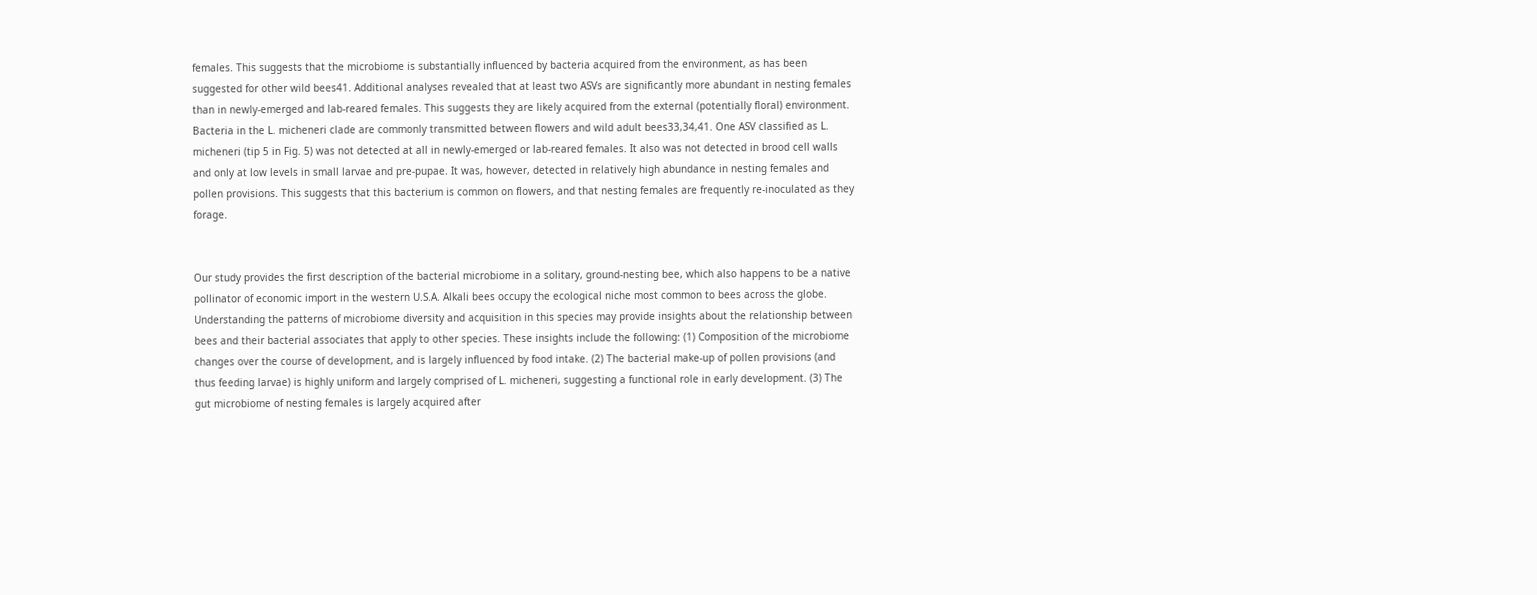females. This suggests that the microbiome is substantially influenced by bacteria acquired from the environment, as has been suggested for other wild bees41. Additional analyses revealed that at least two ASVs are significantly more abundant in nesting females than in newly-emerged and lab-reared females. This suggests they are likely acquired from the external (potentially floral) environment. Bacteria in the L. micheneri clade are commonly transmitted between flowers and wild adult bees33,34,41. One ASV classified as L. micheneri (tip 5 in Fig. 5) was not detected at all in newly-emerged or lab-reared females. It also was not detected in brood cell walls and only at low levels in small larvae and pre-pupae. It was, however, detected in relatively high abundance in nesting females and pollen provisions. This suggests that this bacterium is common on flowers, and that nesting females are frequently re-inoculated as they forage.


Our study provides the first description of the bacterial microbiome in a solitary, ground-nesting bee, which also happens to be a native pollinator of economic import in the western U.S.A. Alkali bees occupy the ecological niche most common to bees across the globe. Understanding the patterns of microbiome diversity and acquisition in this species may provide insights about the relationship between bees and their bacterial associates that apply to other species. These insights include the following: (1) Composition of the microbiome changes over the course of development, and is largely influenced by food intake. (2) The bacterial make-up of pollen provisions (and thus feeding larvae) is highly uniform and largely comprised of L. micheneri, suggesting a functional role in early development. (3) The gut microbiome of nesting females is largely acquired after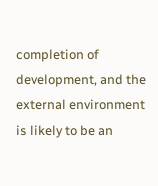completion of development, and the external environment is likely to be an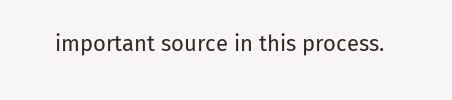important source in this process.